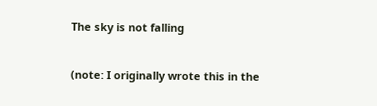The sky is not falling


(note: I originally wrote this in the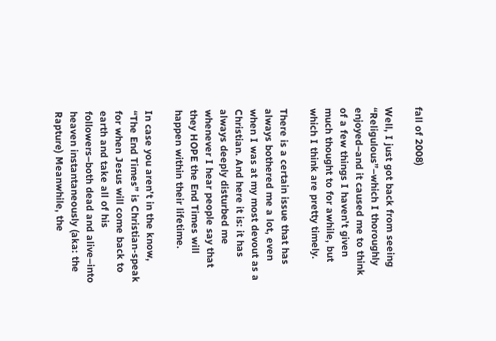fall of 2008)

Well, I just got back from seeing “Religulous”–which I thoroughly enjoyed–and it caused me to think of a few things I haven’t given much thought to for awhile, but which I think are pretty timely.

There is a certain issue that has always bothered me a lot, even when I was at my most devout as a Christian. And here it is: it has always deeply disturbed me whenever I hear people say that they HOPE the End Times will happen within their lifetime.

In case you aren’t in the know, “The End Times” is Christian-speak for when Jesus will come back to earth and take all of his followers–both dead and alive–into heaven instantaneously (aka: the Rapture) Meanwhile, the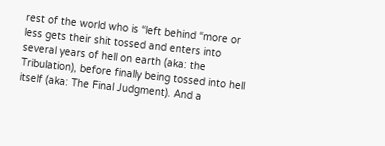rest of the world who is “left behind “more or less gets their shit tossed and enters into several years of hell on earth (aka: the Tribulation), before finally being tossed into hell itself (aka: The Final Judgment). And a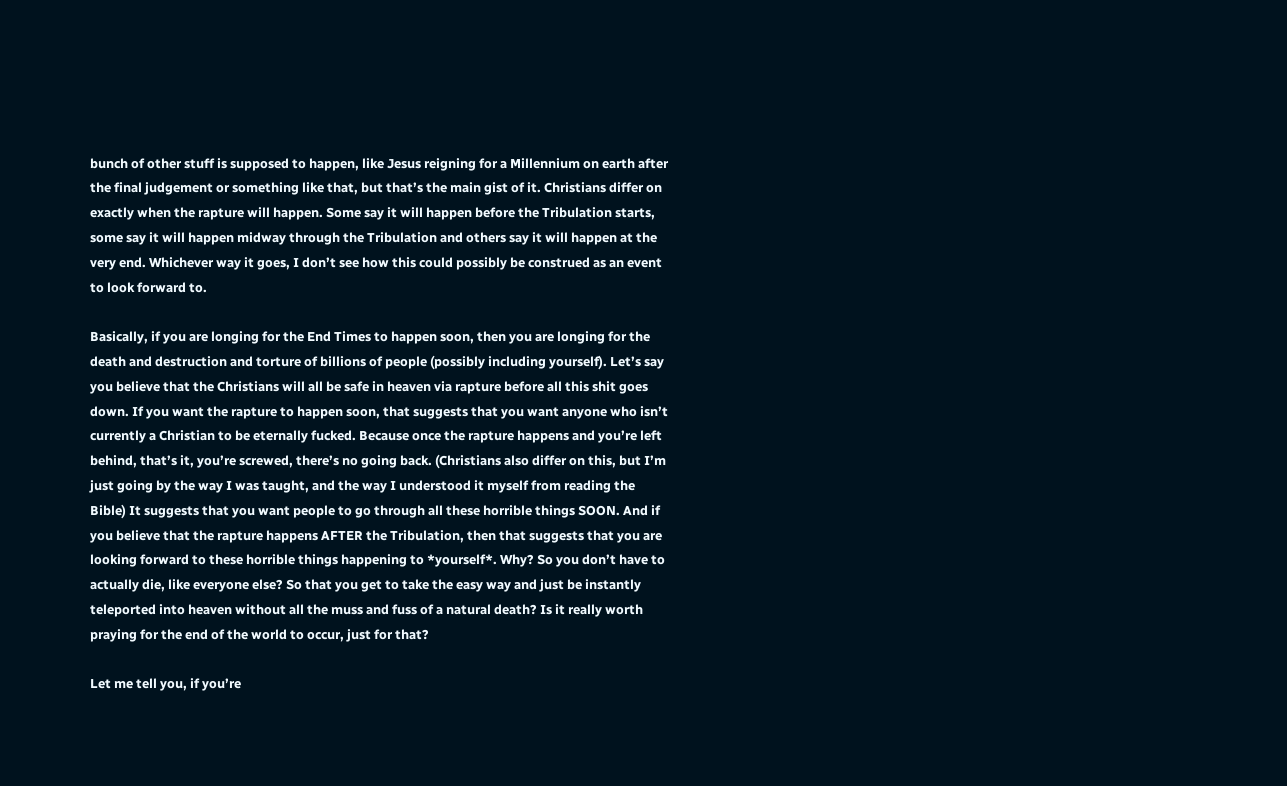bunch of other stuff is supposed to happen, like Jesus reigning for a Millennium on earth after the final judgement or something like that, but that’s the main gist of it. Christians differ on exactly when the rapture will happen. Some say it will happen before the Tribulation starts, some say it will happen midway through the Tribulation and others say it will happen at the very end. Whichever way it goes, I don’t see how this could possibly be construed as an event to look forward to.

Basically, if you are longing for the End Times to happen soon, then you are longing for the death and destruction and torture of billions of people (possibly including yourself). Let’s say you believe that the Christians will all be safe in heaven via rapture before all this shit goes down. If you want the rapture to happen soon, that suggests that you want anyone who isn’t currently a Christian to be eternally fucked. Because once the rapture happens and you’re left behind, that’s it, you’re screwed, there’s no going back. (Christians also differ on this, but I’m just going by the way I was taught, and the way I understood it myself from reading the Bible) It suggests that you want people to go through all these horrible things SOON. And if you believe that the rapture happens AFTER the Tribulation, then that suggests that you are looking forward to these horrible things happening to *yourself*. Why? So you don’t have to actually die, like everyone else? So that you get to take the easy way and just be instantly teleported into heaven without all the muss and fuss of a natural death? Is it really worth praying for the end of the world to occur, just for that?

Let me tell you, if you’re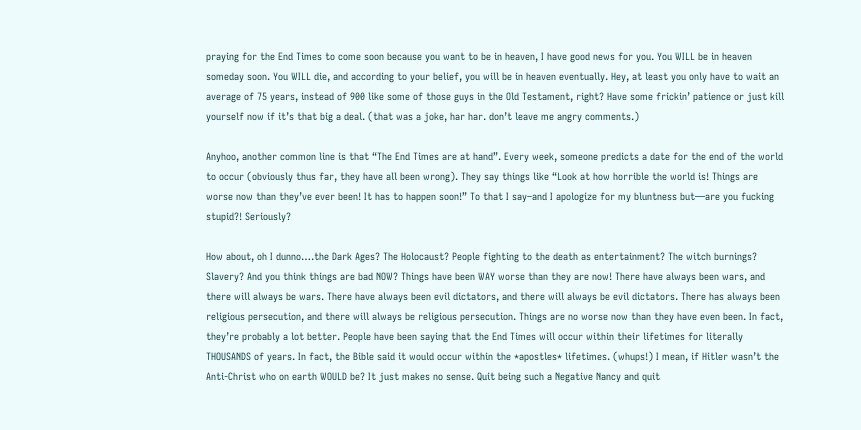praying for the End Times to come soon because you want to be in heaven, I have good news for you. You WILL be in heaven someday soon. You WILL die, and according to your belief, you will be in heaven eventually. Hey, at least you only have to wait an average of 75 years, instead of 900 like some of those guys in the Old Testament, right? Have some frickin’ patience or just kill yourself now if it’s that big a deal. (that was a joke, har har. don’t leave me angry comments.)

Anyhoo, another common line is that “The End Times are at hand”. Every week, someone predicts a date for the end of the world to occur (obviously thus far, they have all been wrong). They say things like “Look at how horrible the world is! Things are worse now than they’ve ever been! It has to happen soon!” To that I say–and I apologize for my bluntness but—are you fucking stupid?! Seriously?

How about, oh I dunno….the Dark Ages? The Holocaust? People fighting to the death as entertainment? The witch burnings? Slavery? And you think things are bad NOW? Things have been WAY worse than they are now! There have always been wars, and there will always be wars. There have always been evil dictators, and there will always be evil dictators. There has always been religious persecution, and there will always be religious persecution. Things are no worse now than they have even been. In fact, they’re probably a lot better. People have been saying that the End Times will occur within their lifetimes for literally THOUSANDS of years. In fact, the Bible said it would occur within the *apostles* lifetimes. (whups!) I mean, if Hitler wasn’t the Anti-Christ who on earth WOULD be? It just makes no sense. Quit being such a Negative Nancy and quit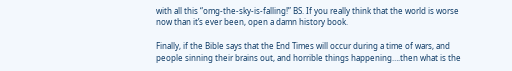with all this “omg-the-sky-is-falling!” BS. If you really think that the world is worse now than it’s ever been, open a damn history book.

Finally, if the Bible says that the End Times will occur during a time of wars, and people sinning their brains out, and horrible things happening….then what is the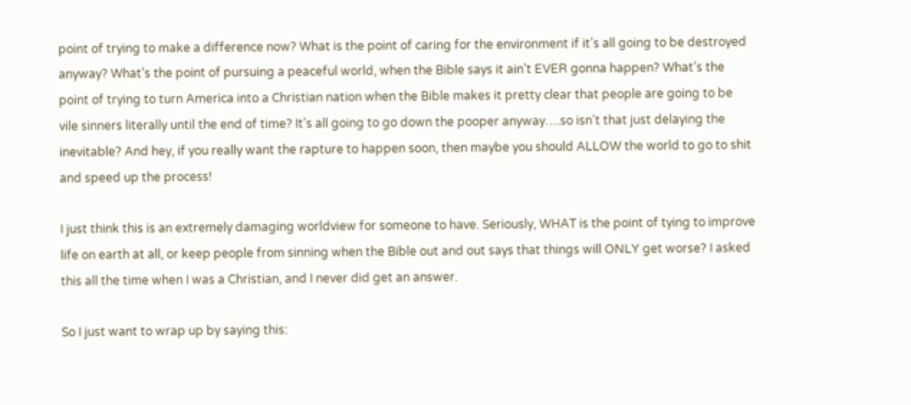point of trying to make a difference now? What is the point of caring for the environment if it’s all going to be destroyed anyway? What’s the point of pursuing a peaceful world, when the Bible says it ain’t EVER gonna happen? What’s the point of trying to turn America into a Christian nation when the Bible makes it pretty clear that people are going to be vile sinners literally until the end of time? It’s all going to go down the pooper anyway….so isn’t that just delaying the inevitable? And hey, if you really want the rapture to happen soon, then maybe you should ALLOW the world to go to shit and speed up the process!

I just think this is an extremely damaging worldview for someone to have. Seriously, WHAT is the point of tying to improve life on earth at all, or keep people from sinning when the Bible out and out says that things will ONLY get worse? I asked this all the time when I was a Christian, and I never did get an answer.

So I just want to wrap up by saying this: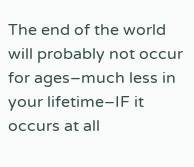The end of the world will probably not occur for ages–much less in your lifetime–IF it occurs at all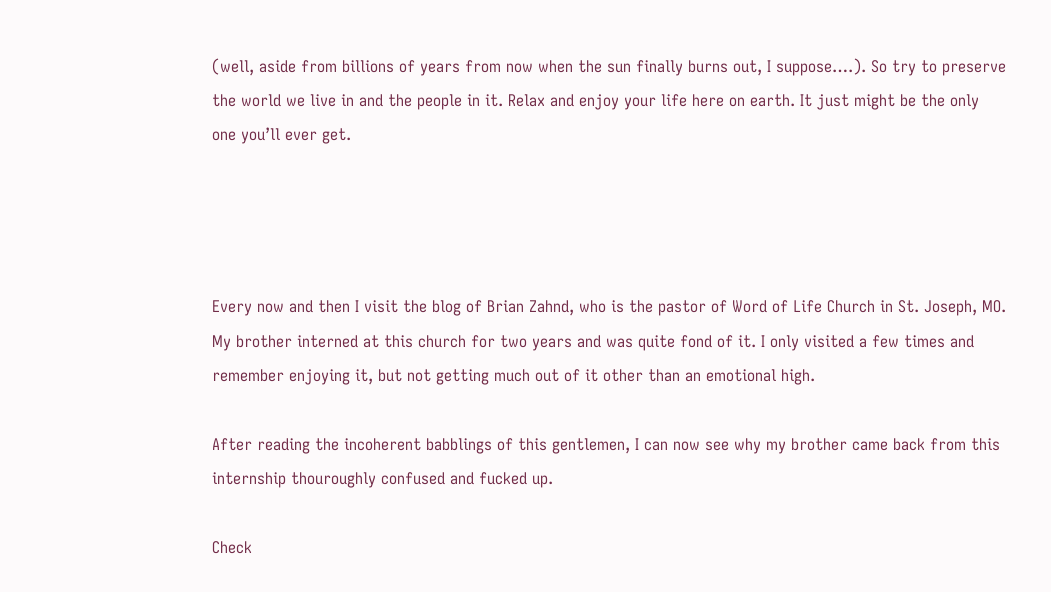(well, aside from billions of years from now when the sun finally burns out, I suppose….). So try to preserve the world we live in and the people in it. Relax and enjoy your life here on earth. It just might be the only one you’ll ever get.




Every now and then I visit the blog of Brian Zahnd, who is the pastor of Word of Life Church in St. Joseph, MO. My brother interned at this church for two years and was quite fond of it. I only visited a few times and remember enjoying it, but not getting much out of it other than an emotional high.

After reading the incoherent babblings of this gentlemen, I can now see why my brother came back from this internship thouroughly confused and fucked up.

Check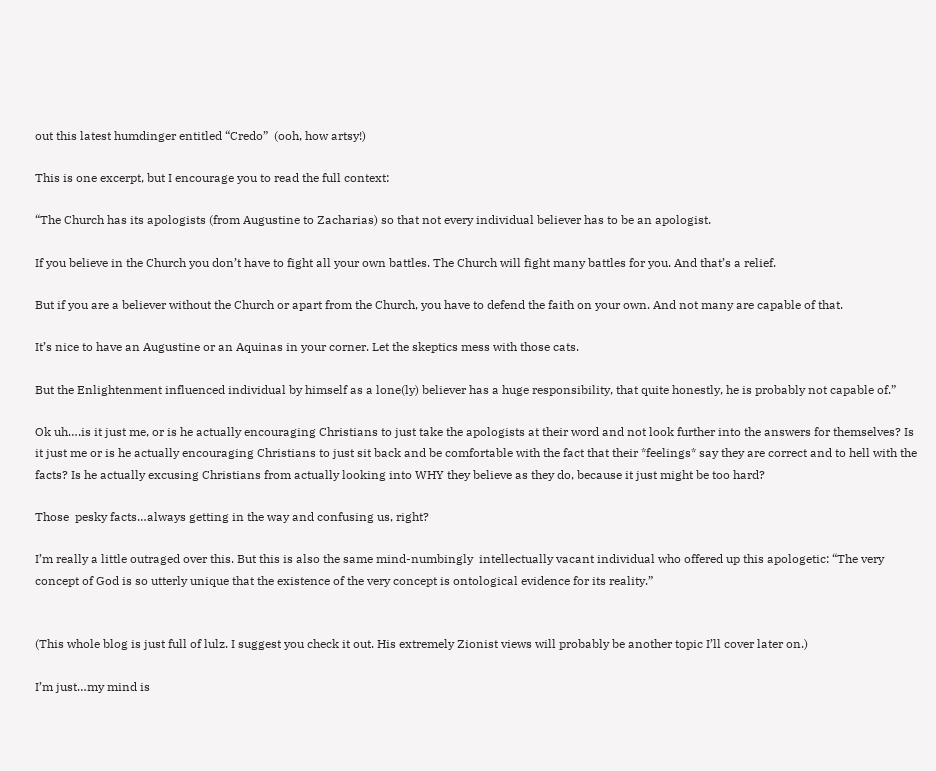out this latest humdinger entitled “Credo”  (ooh, how artsy!)

This is one excerpt, but I encourage you to read the full context:

“The Church has its apologists (from Augustine to Zacharias) so that not every individual believer has to be an apologist.

If you believe in the Church you don’t have to fight all your own battles. The Church will fight many battles for you. And that’s a relief.

But if you are a believer without the Church or apart from the Church, you have to defend the faith on your own. And not many are capable of that.

It’s nice to have an Augustine or an Aquinas in your corner. Let the skeptics mess with those cats.

But the Enlightenment influenced individual by himself as a lone(ly) believer has a huge responsibility, that quite honestly, he is probably not capable of.”

Ok uh….is it just me, or is he actually encouraging Christians to just take the apologists at their word and not look further into the answers for themselves? Is it just me or is he actually encouraging Christians to just sit back and be comfortable with the fact that their *feelings* say they are correct and to hell with the facts? Is he actually excusing Christians from actually looking into WHY they believe as they do, because it just might be too hard?

Those  pesky facts…always getting in the way and confusing us, right?

I’m really a little outraged over this. But this is also the same mind-numbingly  intellectually vacant individual who offered up this apologetic: “The very concept of God is so utterly unique that the existence of the very concept is ontological evidence for its reality.”


(This whole blog is just full of lulz. I suggest you check it out. His extremely Zionist views will probably be another topic I’ll cover later on.)

I’m just…my mind is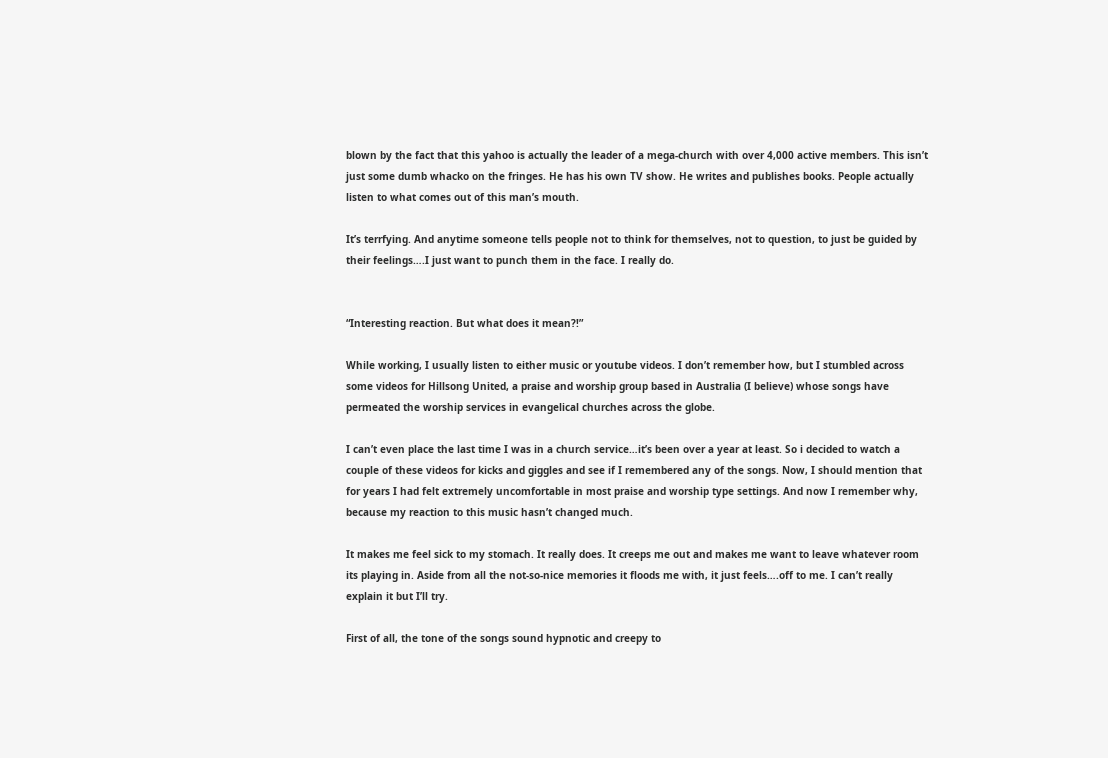blown by the fact that this yahoo is actually the leader of a mega-church with over 4,000 active members. This isn’t just some dumb whacko on the fringes. He has his own TV show. He writes and publishes books. People actually listen to what comes out of this man’s mouth.

It’s terrfying. And anytime someone tells people not to think for themselves, not to question, to just be guided by their feelings….I just want to punch them in the face. I really do.


“Interesting reaction. But what does it mean?!”

While working, I usually listen to either music or youtube videos. I don’t remember how, but I stumbled across some videos for Hillsong United, a praise and worship group based in Australia (I believe) whose songs have permeated the worship services in evangelical churches across the globe.

I can’t even place the last time I was in a church service…it’s been over a year at least. So i decided to watch a couple of these videos for kicks and giggles and see if I remembered any of the songs. Now, I should mention that for years I had felt extremely uncomfortable in most praise and worship type settings. And now I remember why, because my reaction to this music hasn’t changed much.

It makes me feel sick to my stomach. It really does. It creeps me out and makes me want to leave whatever room its playing in. Aside from all the not-so-nice memories it floods me with, it just feels….off to me. I can’t really explain it but I’ll try.

First of all, the tone of the songs sound hypnotic and creepy to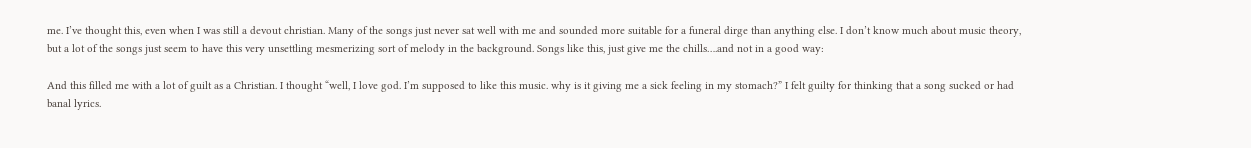me. I’ve thought this, even when I was still a devout christian. Many of the songs just never sat well with me and sounded more suitable for a funeral dirge than anything else. I don’t know much about music theory, but a lot of the songs just seem to have this very unsettling mesmerizing sort of melody in the background. Songs like this, just give me the chills….and not in a good way:

And this filled me with a lot of guilt as a Christian. I thought “well, I love god. I’m supposed to like this music. why is it giving me a sick feeling in my stomach?” I felt guilty for thinking that a song sucked or had banal lyrics.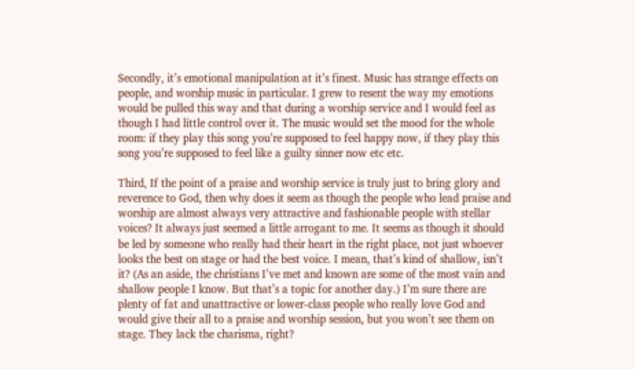Secondly, it’s emotional manipulation at it’s finest. Music has strange effects on people, and worship music in particular. I grew to resent the way my emotions would be pulled this way and that during a worship service and I would feel as though I had little control over it. The music would set the mood for the whole room: if they play this song you’re supposed to feel happy now, if they play this song you’re supposed to feel like a guilty sinner now etc etc.

Third, If the point of a praise and worship service is truly just to bring glory and reverence to God, then why does it seem as though the people who lead praise and worship are almost always very attractive and fashionable people with stellar voices? It always just seemed a little arrogant to me. It seems as though it should be led by someone who really had their heart in the right place, not just whoever looks the best on stage or had the best voice. I mean, that’s kind of shallow, isn’t it? (As an aside, the christians I’ve met and known are some of the most vain and shallow people I know. But that’s a topic for another day.) I’m sure there are plenty of fat and unattractive or lower-class people who really love God and would give their all to a praise and worship session, but you won’t see them on stage. They lack the charisma, right?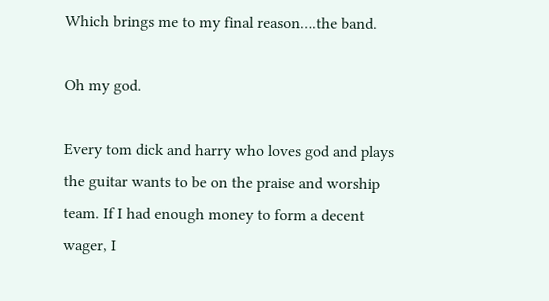Which brings me to my final reason….the band.

Oh my god.

Every tom dick and harry who loves god and plays the guitar wants to be on the praise and worship team. If I had enough money to form a decent wager, I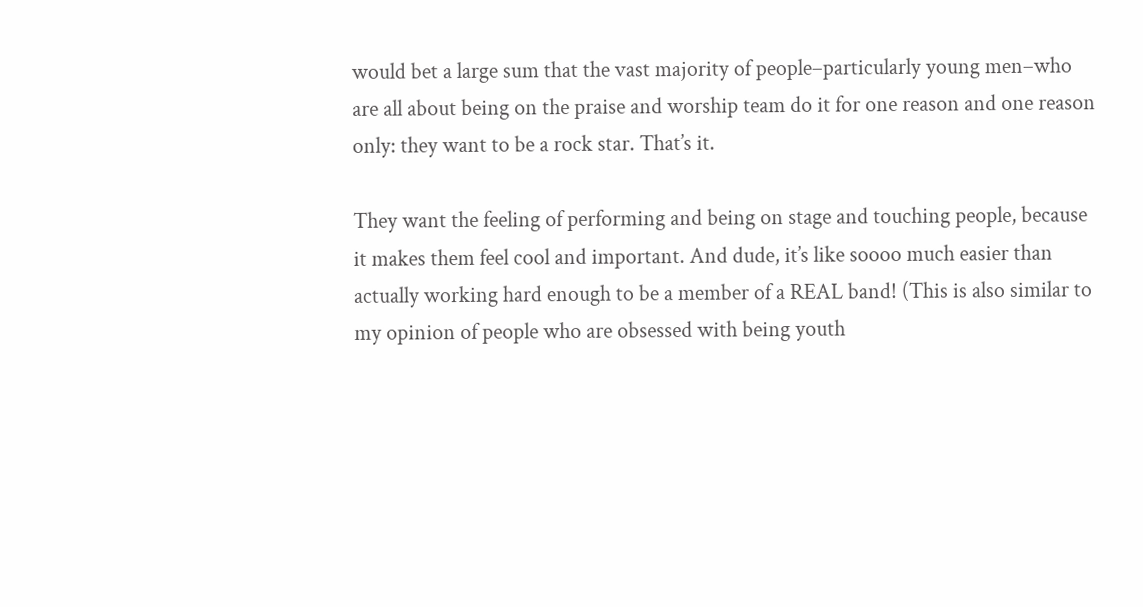would bet a large sum that the vast majority of people–particularly young men–who are all about being on the praise and worship team do it for one reason and one reason only: they want to be a rock star. That’s it.

They want the feeling of performing and being on stage and touching people, because it makes them feel cool and important. And dude, it’s like soooo much easier than actually working hard enough to be a member of a REAL band! (This is also similar to my opinion of people who are obsessed with being youth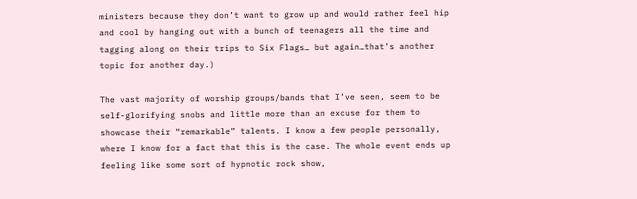ministers because they don’t want to grow up and would rather feel hip and cool by hanging out with a bunch of teenagers all the time and tagging along on their trips to Six Flags… but again…that’s another topic for another day.)

The vast majority of worship groups/bands that I’ve seen, seem to be self-glorifying snobs and little more than an excuse for them to showcase their “remarkable” talents. I know a few people personally, where I know for a fact that this is the case. The whole event ends up feeling like some sort of hypnotic rock show,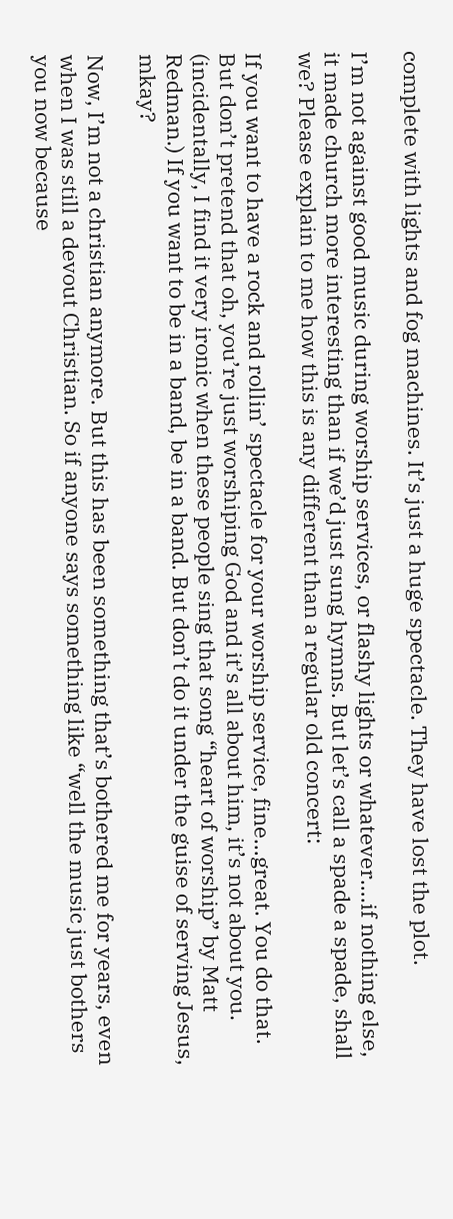complete with lights and fog machines. It’s just a huge spectacle. They have lost the plot.

I’m not against good music during worship services, or flashy lights or whatever….if nothing else, it made church more interesting than if we’d just sung hymns. But let’s call a spade a spade, shall we? Please explain to me how this is any different than a regular old concert:

If you want to have a rock and rollin’ spectacle for your worship service, fine…great. You do that. But don’t pretend that oh, you’re just worshiping God and it’s all about him, it’s not about you. (incidentally, I find it very ironic when these people sing that song “heart of worship” by Matt Redman.) If you want to be in a band, be in a band. But don’t do it under the guise of serving Jesus, mkay?

Now, I’m not a christian anymore. But this has been something that’s bothered me for years, even when I was still a devout Christian. So if anyone says something like “well the music just bothers you now because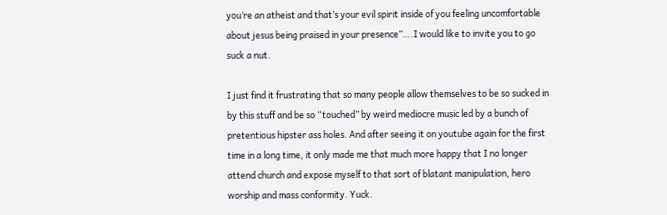you’re an atheist and that’s your evil spirit inside of you feeling uncomfortable about jesus being praised in your presence”….I would like to invite you to go suck a nut.

I just find it frustrating that so many people allow themselves to be so sucked in by this stuff and be so “touched” by weird mediocre music led by a bunch of pretentious hipster ass holes. And after seeing it on youtube again for the first time in a long time, it only made me that much more happy that I no longer attend church and expose myself to that sort of blatant manipulation, hero worship and mass conformity. Yuck.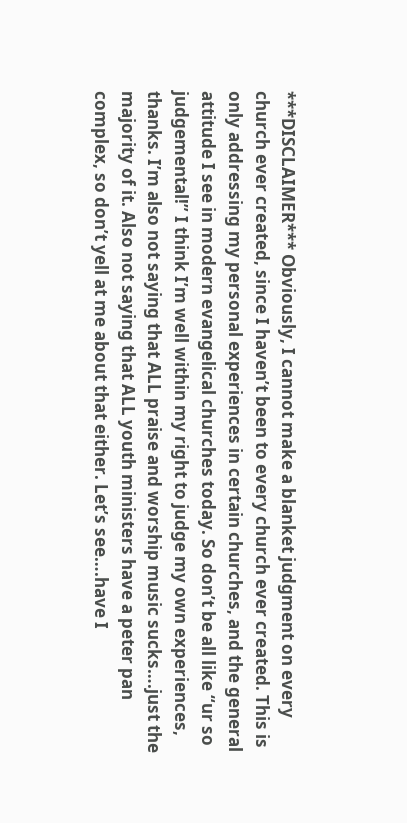***DISCLAIMER*** Obviously, I cannot make a blanket judgment on every church ever created, since I haven’t been to every church ever created. This is only addressing my personal experiences in certain churches, and the general attitude I see in modern evangelical churches today. So don’t be all like “ur so judgemental!” I think I’m well within my right to judge my own experiences, thanks. I’m also not saying that ALL praise and worship music sucks….just the majority of it. Also not saying that ALL youth ministers have a peter pan complex, so don’t yell at me about that either. Let’s see….have I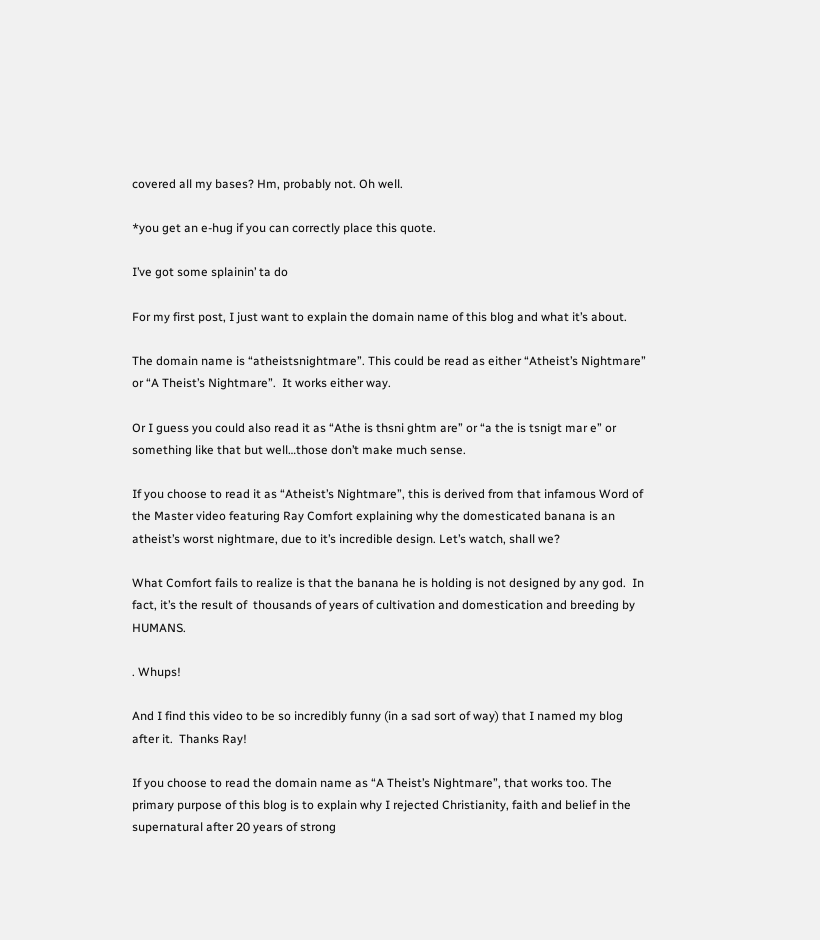covered all my bases? Hm, probably not. Oh well.

*you get an e-hug if you can correctly place this quote.

I’ve got some splainin’ ta do

For my first post, I just want to explain the domain name of this blog and what it’s about.

The domain name is “atheistsnightmare”. This could be read as either “Atheist’s Nightmare” or “A Theist’s Nightmare”.  It works either way.

Or I guess you could also read it as “Athe is thsni ghtm are” or “a the is tsnigt mar e” or something like that but well…those don’t make much sense.

If you choose to read it as “Atheist’s Nightmare”, this is derived from that infamous Word of the Master video featuring Ray Comfort explaining why the domesticated banana is an atheist’s worst nightmare, due to it’s incredible design. Let’s watch, shall we?

What Comfort fails to realize is that the banana he is holding is not designed by any god.  In fact, it’s the result of  thousands of years of cultivation and domestication and breeding by HUMANS.

. Whups!

And I find this video to be so incredibly funny (in a sad sort of way) that I named my blog after it.  Thanks Ray!

If you choose to read the domain name as “A Theist’s Nightmare”, that works too. The primary purpose of this blog is to explain why I rejected Christianity, faith and belief in the supernatural after 20 years of strong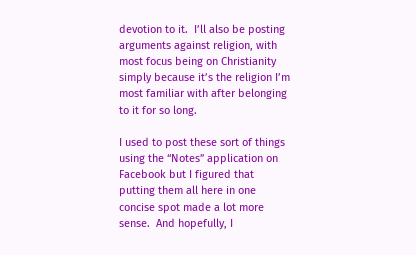devotion to it.  I’ll also be posting arguments against religion, with most focus being on Christianity simply because it’s the religion I’m most familiar with after belonging to it for so long.

I used to post these sort of things using the “Notes” application on Facebook but I figured that putting them all here in one concise spot made a lot more sense.  And hopefully, I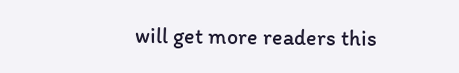will get more readers this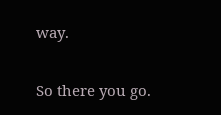way.

So there you go.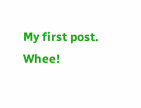My first post. Whee!